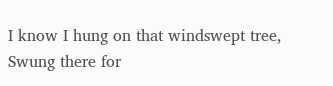I know I hung on that windswept tree,
Swung there for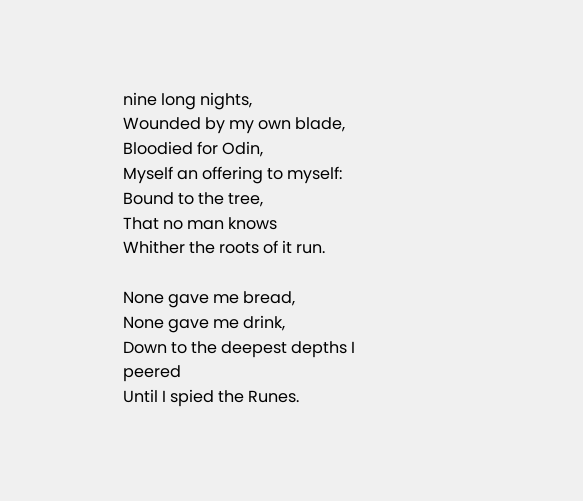nine long nights,
Wounded by my own blade,
Bloodied for Odin,
Myself an offering to myself:
Bound to the tree,
That no man knows
Whither the roots of it run.

None gave me bread,
None gave me drink,
Down to the deepest depths I peered
Until I spied the Runes.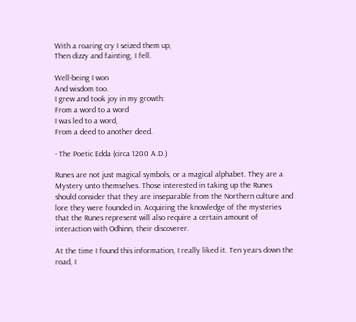With a roaring cry I seized them up,
Then dizzy and fainting, I fell.

Well-being I won
And wisdom too.
I grew and took joy in my growth:
From a word to a word
I was led to a word,
From a deed to another deed.

- The Poetic Edda (circa 1200 A.D.)

Runes are not just magical symbols, or a magical alphabet. They are a Mystery unto themselves. Those interested in taking up the Runes should consider that they are inseparable from the Northern culture and lore they were founded in. Acquiring the knowledge of the mysteries that the Runes represent will also require a certain amount of interaction with Odhinn, their discoverer.

At the time I found this information, I really liked it. Ten years down the road, I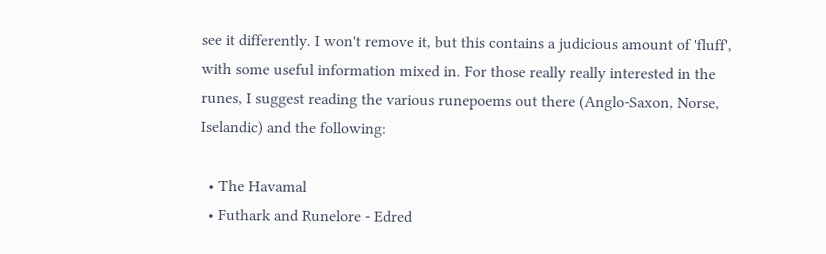see it differently. I won't remove it, but this contains a judicious amount of 'fluff', with some useful information mixed in. For those really really interested in the runes, I suggest reading the various runepoems out there (Anglo-Saxon, Norse, Iselandic) and the following:

  • The Havamal
  • Futhark and Runelore - Edred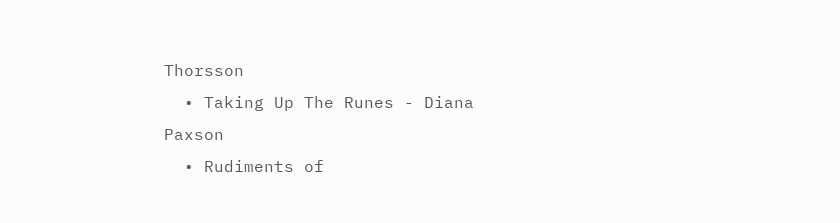Thorsson
  • Taking Up The Runes - Diana Paxson
  • Rudiments of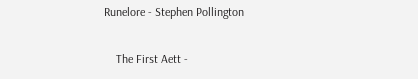Runelore - Stephen Pollington

    The First Aett -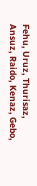Fehu, Uruz, Thurisaz, Ansuz, Raido, Kenaz, Gebo,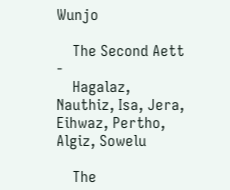Wunjo

    The Second Aett -
    Hagalaz, Nauthiz, Isa, Jera, Eihwaz, Pertho, Algiz, Sowelu

    The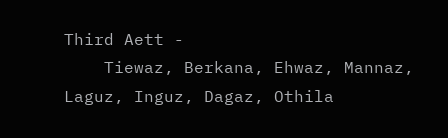Third Aett -
    Tiewaz, Berkana, Ehwaz, Mannaz, Laguz, Inguz, Dagaz, Othila